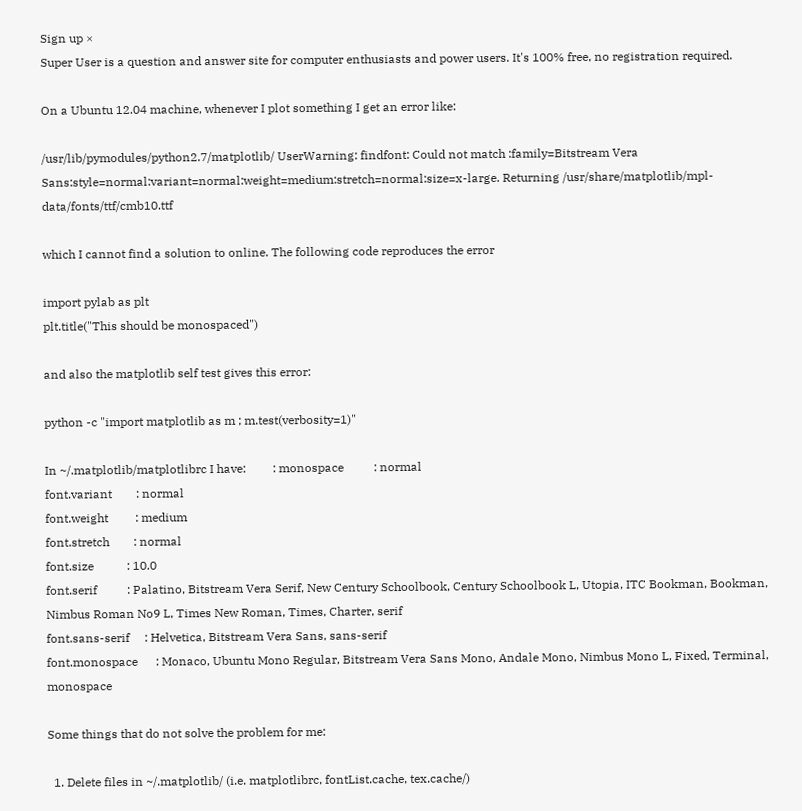Sign up ×
Super User is a question and answer site for computer enthusiasts and power users. It's 100% free, no registration required.

On a Ubuntu 12.04 machine, whenever I plot something I get an error like:

/usr/lib/pymodules/python2.7/matplotlib/ UserWarning: findfont: Could not match :family=Bitstream Vera Sans:style=normal:variant=normal:weight=medium:stretch=normal:size=x-large. Returning /usr/share/matplotlib/mpl-data/fonts/ttf/cmb10.ttf

which I cannot find a solution to online. The following code reproduces the error

import pylab as plt
plt.title("This should be monospaced")

and also the matplotlib self test gives this error:

python -c "import matplotlib as m ; m.test(verbosity=1)"

In ~/.matplotlib/matplotlibrc I have:         : monospace          : normal
font.variant        : normal
font.weight         : medium
font.stretch        : normal
font.size           : 10.0
font.serif          : Palatino, Bitstream Vera Serif, New Century Schoolbook, Century Schoolbook L, Utopia, ITC Bookman, Bookman, Nimbus Roman No9 L, Times New Roman, Times, Charter, serif
font.sans-serif     : Helvetica, Bitstream Vera Sans, sans-serif
font.monospace      : Monaco, Ubuntu Mono Regular, Bitstream Vera Sans Mono, Andale Mono, Nimbus Mono L, Fixed, Terminal, monospace

Some things that do not solve the problem for me:

  1. Delete files in ~/.matplotlib/ (i.e. matplotlibrc, fontList.cache, tex.cache/)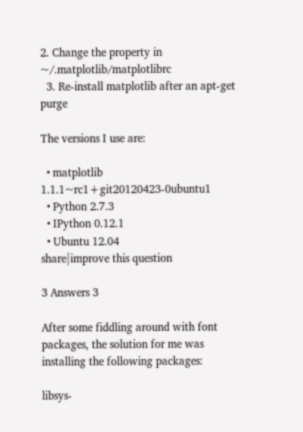2. Change the property in ~/.matplotlib/matplotlibrc
  3. Re-install matplotlib after an apt-get purge

The versions I use are:

  • matplotlib 1.1.1~rc1+git20120423-0ubuntu1
  • Python 2.7.3
  • IPython 0.12.1
  • Ubuntu 12.04
share|improve this question

3 Answers 3

After some fiddling around with font packages, the solution for me was installing the following packages:

libsys-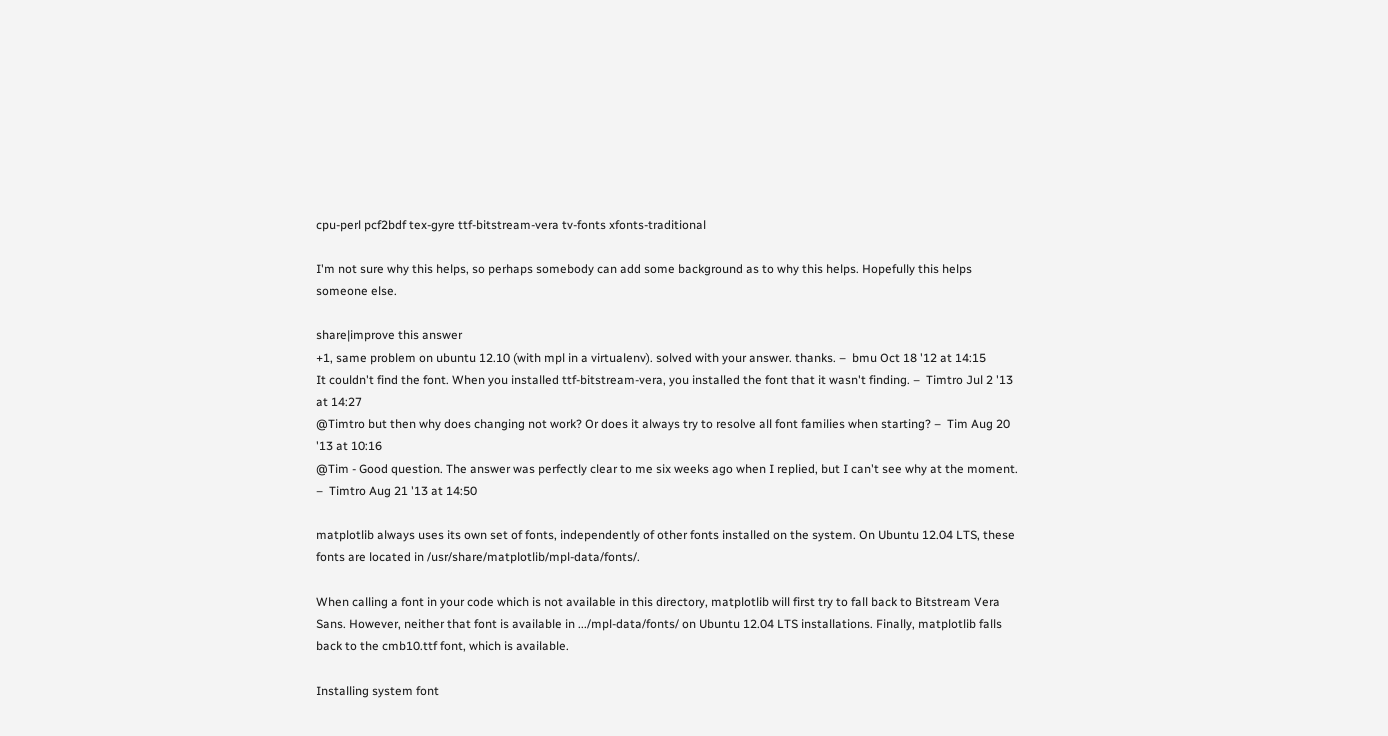cpu-perl pcf2bdf tex-gyre ttf-bitstream-vera tv-fonts xfonts-traditional

I'm not sure why this helps, so perhaps somebody can add some background as to why this helps. Hopefully this helps someone else.

share|improve this answer
+1, same problem on ubuntu 12.10 (with mpl in a virtualenv). solved with your answer. thanks. –  bmu Oct 18 '12 at 14:15
It couldn't find the font. When you installed ttf-bitstream-vera, you installed the font that it wasn't finding. –  Timtro Jul 2 '13 at 14:27
@Timtro but then why does changing not work? Or does it always try to resolve all font families when starting? –  Tim Aug 20 '13 at 10:16
@Tim - Good question. The answer was perfectly clear to me six weeks ago when I replied, but I can't see why at the moment. –  Timtro Aug 21 '13 at 14:50

matplotlib always uses its own set of fonts, independently of other fonts installed on the system. On Ubuntu 12.04 LTS, these fonts are located in /usr/share/matplotlib/mpl-data/fonts/.

When calling a font in your code which is not available in this directory, matplotlib will first try to fall back to Bitstream Vera Sans. However, neither that font is available in .../mpl-data/fonts/ on Ubuntu 12.04 LTS installations. Finally, matplotlib falls back to the cmb10.ttf font, which is available.

Installing system font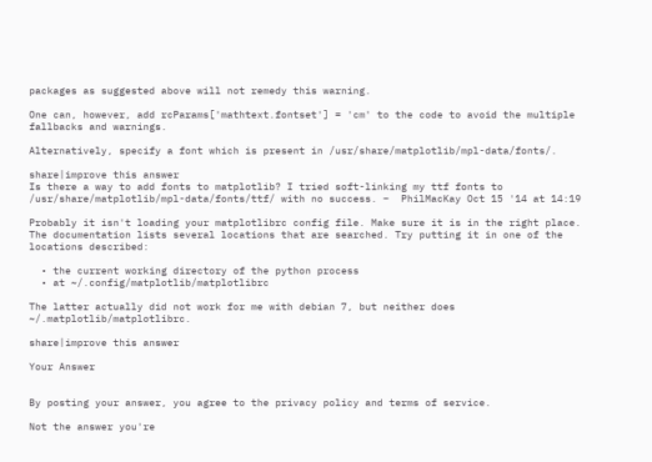packages as suggested above will not remedy this warning.

One can, however, add rcParams['mathtext.fontset'] = 'cm' to the code to avoid the multiple fallbacks and warnings.

Alternatively, specify a font which is present in /usr/share/matplotlib/mpl-data/fonts/.

share|improve this answer
Is there a way to add fonts to matplotlib? I tried soft-linking my ttf fonts to /usr/share/matplotlib/mpl-data/fonts/ttf/ with no success. –  PhilMacKay Oct 15 '14 at 14:19

Probably it isn't loading your matplotlibrc config file. Make sure it is in the right place. The documentation lists several locations that are searched. Try putting it in one of the locations described:

  • the current working directory of the python process
  • at ~/.config/matplotlib/matplotlibrc

The latter actually did not work for me with debian 7, but neither does ~/.matplotlib/matplotlibrc.

share|improve this answer

Your Answer


By posting your answer, you agree to the privacy policy and terms of service.

Not the answer you're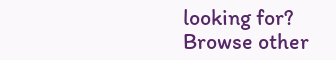looking for? Browse other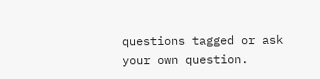questions tagged or ask your own question.